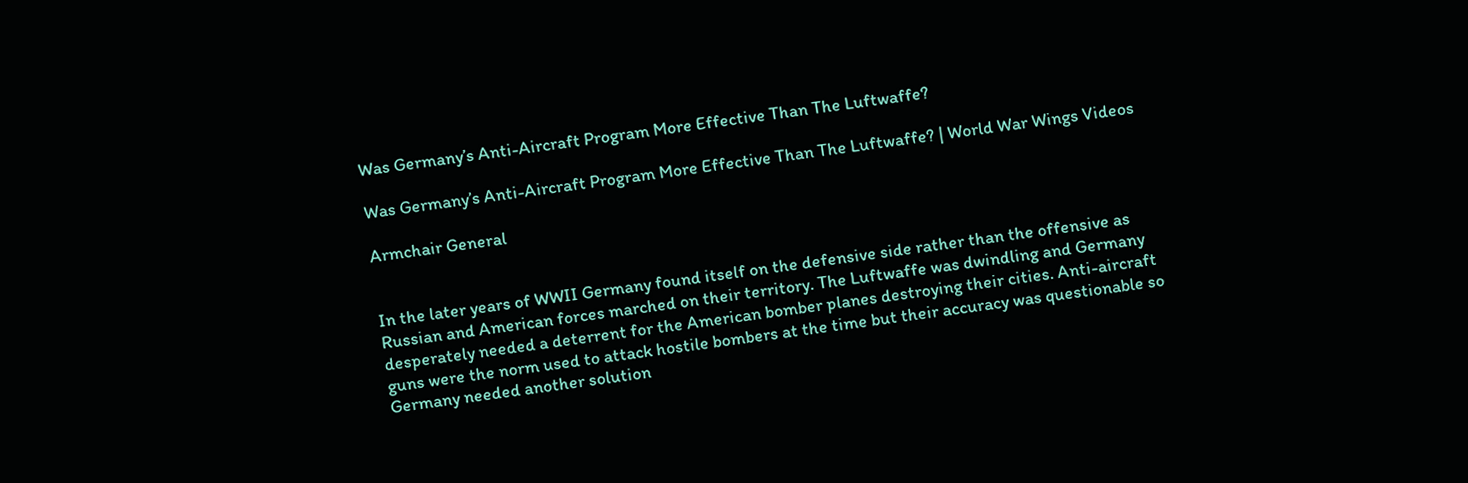Was Germany’s Anti-Aircraft Program More Effective Than The Luftwaffe?

Was Germany’s Anti-Aircraft Program More Effective Than The Luftwaffe? | World War Wings Videos

Armchair General


In the later years of WWII Germany found itself on the defensive side rather than the offensive as Russian and American forces marched on their territory. The Luftwaffe was dwindling and Germany desperately needed a deterrent for the American bomber planes destroying their cities. Anti-aircraft guns were the norm used to attack hostile bombers at the time but their accuracy was questionable so Germany needed another solution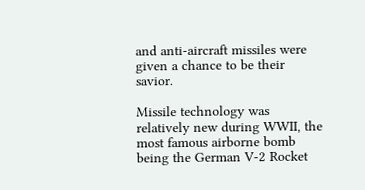and anti-aircraft missiles were given a chance to be their savior.

Missile technology was relatively new during WWII, the most famous airborne bomb being the German V-2 Rocket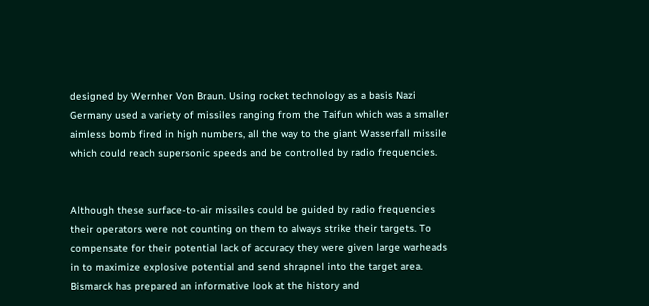designed by Wernher Von Braun. Using rocket technology as a basis Nazi Germany used a variety of missiles ranging from the Taifun which was a smaller aimless bomb fired in high numbers, all the way to the giant Wasserfall missile which could reach supersonic speeds and be controlled by radio frequencies.


Although these surface-to-air missiles could be guided by radio frequencies their operators were not counting on them to always strike their targets. To compensate for their potential lack of accuracy they were given large warheads in to maximize explosive potential and send shrapnel into the target area. Bismarck has prepared an informative look at the history and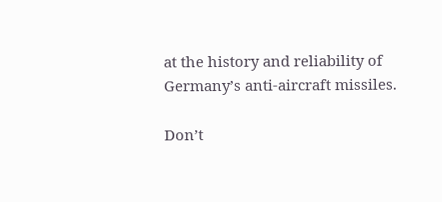at the history and reliability of Germany’s anti-aircraft missiles.

Don’t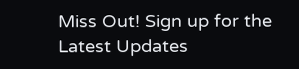Miss Out! Sign up for the Latest Updates